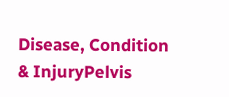Disease, Condition & InjuryPelvis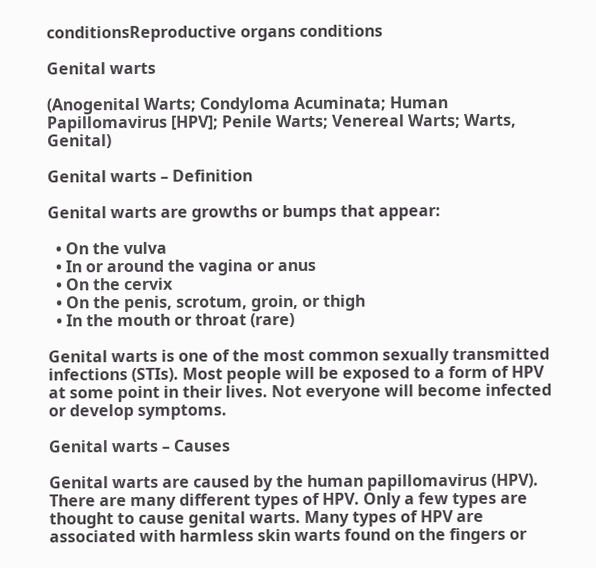conditionsReproductive organs conditions

Genital warts

(Anogenital Warts; Condyloma Acuminata; Human Papillomavirus [HPV]; Penile Warts; Venereal Warts; Warts, Genital)

Genital warts – Definition

Genital warts are growths or bumps that appear:

  • On the vulva
  • In or around the vagina or anus
  • On the cervix
  • On the penis, scrotum, groin, or thigh
  • In the mouth or throat (rare)

Genital warts is one of the most common sexually transmitted infections (STIs). Most people will be exposed to a form of HPV at some point in their lives. Not everyone will become infected or develop symptoms.

Genital warts – Causes

Genital warts are caused by the human papillomavirus (HPV). There are many different types of HPV. Only a few types are thought to cause genital warts. Many types of HPV are associated with harmless skin warts found on the fingers or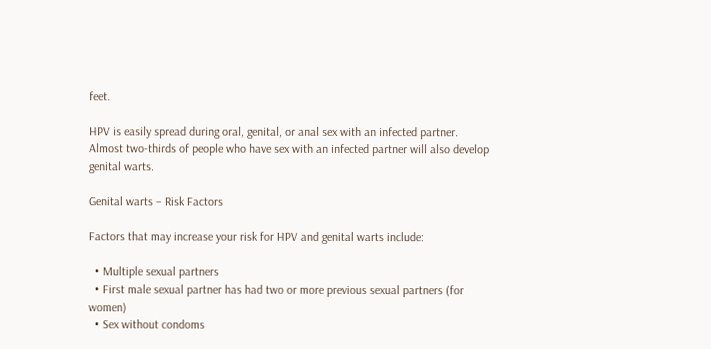feet.

HPV is easily spread during oral, genital, or anal sex with an infected partner. Almost two-thirds of people who have sex with an infected partner will also develop genital warts.

Genital warts – Risk Factors

Factors that may increase your risk for HPV and genital warts include:

  • Multiple sexual partners
  • First male sexual partner has had two or more previous sexual partners (for women)
  • Sex without condoms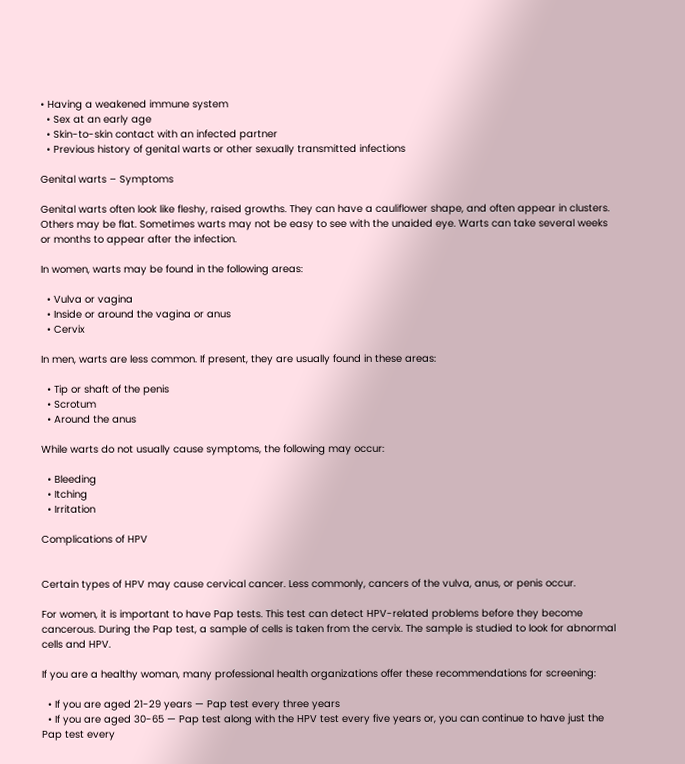• Having a weakened immune system
  • Sex at an early age
  • Skin-to-skin contact with an infected partner
  • Previous history of genital warts or other sexually transmitted infections

Genital warts – Symptoms

Genital warts often look like fleshy, raised growths. They can have a cauliflower shape, and often appear in clusters. Others may be flat. Sometimes warts may not be easy to see with the unaided eye. Warts can take several weeks or months to appear after the infection.

In women, warts may be found in the following areas:

  • Vulva or vagina
  • Inside or around the vagina or anus
  • Cervix

In men, warts are less common. If present, they are usually found in these areas:

  • Tip or shaft of the penis
  • Scrotum
  • Around the anus

While warts do not usually cause symptoms, the following may occur:

  • Bleeding
  • Itching
  • Irritation

Complications of HPV


Certain types of HPV may cause cervical cancer. Less commonly, cancers of the vulva, anus, or penis occur.

For women, it is important to have Pap tests. This test can detect HPV-related problems before they become cancerous. During the Pap test, a sample of cells is taken from the cervix. The sample is studied to look for abnormal cells and HPV.

If you are a healthy woman, many professional health organizations offer these recommendations for screening:

  • If you are aged 21-29 years — Pap test every three years
  • If you are aged 30-65 — Pap test along with the HPV test every five years or, you can continue to have just the Pap test every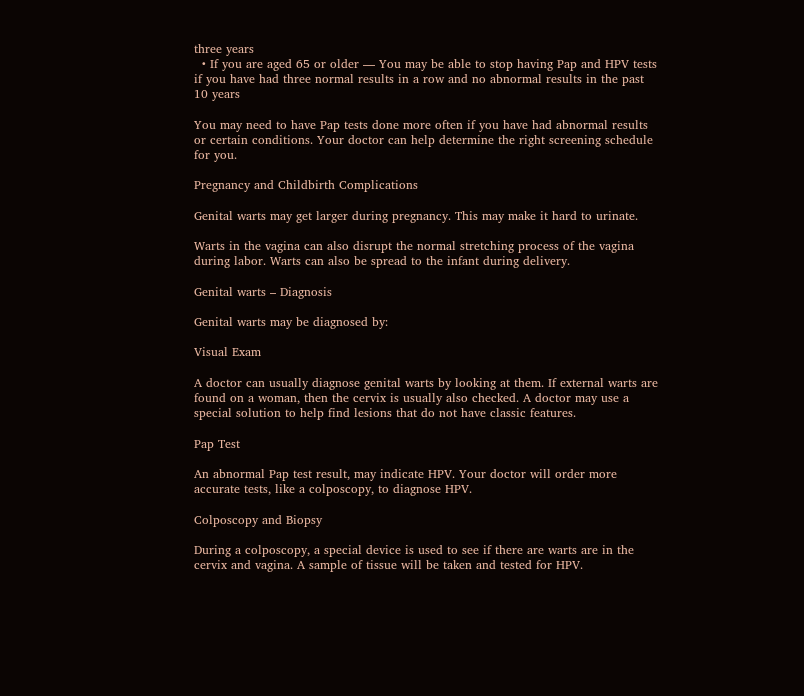three years
  • If you are aged 65 or older — You may be able to stop having Pap and HPV tests if you have had three normal results in a row and no abnormal results in the past 10 years

You may need to have Pap tests done more often if you have had abnormal results or certain conditions. Your doctor can help determine the right screening schedule for you.

Pregnancy and Childbirth Complications

Genital warts may get larger during pregnancy. This may make it hard to urinate.

Warts in the vagina can also disrupt the normal stretching process of the vagina during labor. Warts can also be spread to the infant during delivery.

Genital warts – Diagnosis

Genital warts may be diagnosed by:

Visual Exam

A doctor can usually diagnose genital warts by looking at them. If external warts are found on a woman, then the cervix is usually also checked. A doctor may use a special solution to help find lesions that do not have classic features.

Pap Test

An abnormal Pap test result, may indicate HPV. Your doctor will order more accurate tests, like a colposcopy, to diagnose HPV.

Colposcopy and Biopsy

During a colposcopy, a special device is used to see if there are warts are in the cervix and vagina. A sample of tissue will be taken and tested for HPV.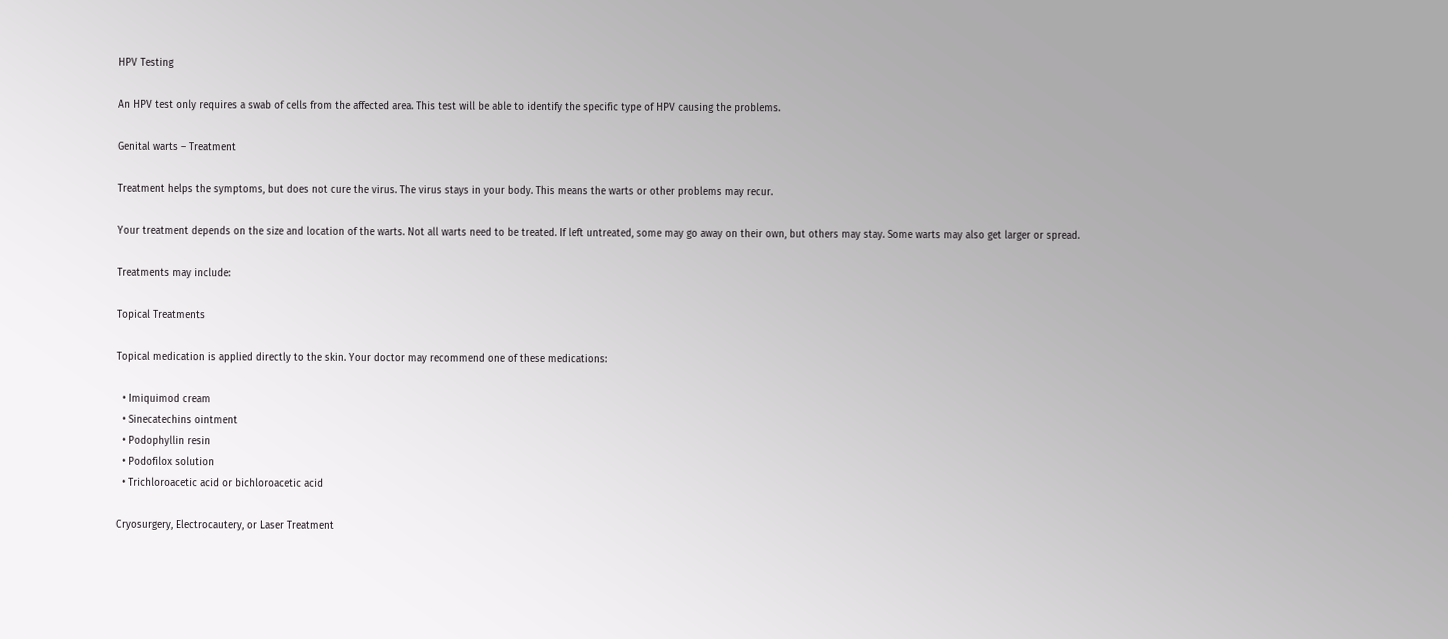HPV Testing

An HPV test only requires a swab of cells from the affected area. This test will be able to identify the specific type of HPV causing the problems.

Genital warts – Treatment

Treatment helps the symptoms, but does not cure the virus. The virus stays in your body. This means the warts or other problems may recur.

Your treatment depends on the size and location of the warts. Not all warts need to be treated. If left untreated, some may go away on their own, but others may stay. Some warts may also get larger or spread.

Treatments may include:

Topical Treatments

Topical medication is applied directly to the skin. Your doctor may recommend one of these medications:

  • Imiquimod cream
  • Sinecatechins ointment
  • Podophyllin resin
  • Podofilox solution
  • Trichloroacetic acid or bichloroacetic acid

Cryosurgery, Electrocautery, or Laser Treatment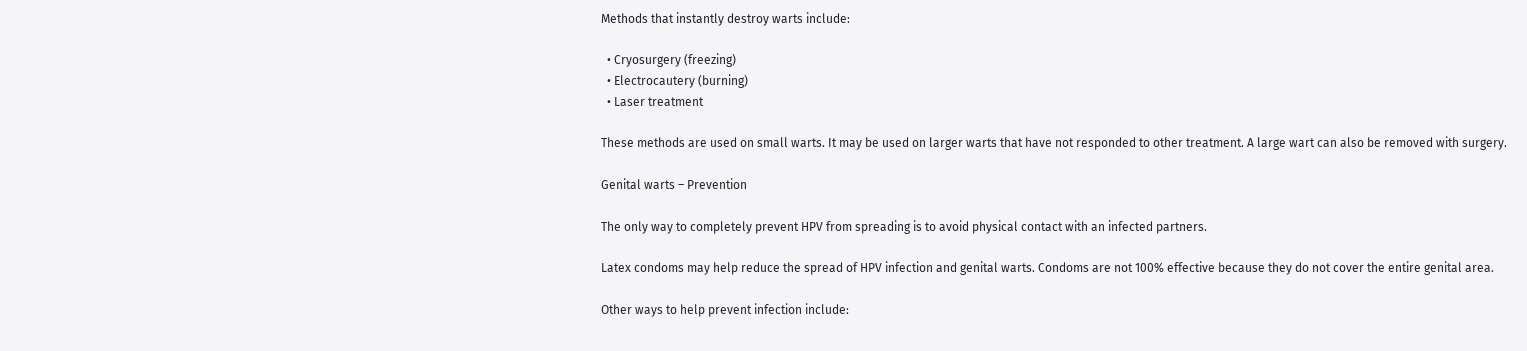Methods that instantly destroy warts include:

  • Cryosurgery (freezing)
  • Electrocautery (burning)
  • Laser treatment

These methods are used on small warts. It may be used on larger warts that have not responded to other treatment. A large wart can also be removed with surgery.

Genital warts – Prevention

The only way to completely prevent HPV from spreading is to avoid physical contact with an infected partners.

Latex condoms may help reduce the spread of HPV infection and genital warts. Condoms are not 100% effective because they do not cover the entire genital area.

Other ways to help prevent infection include: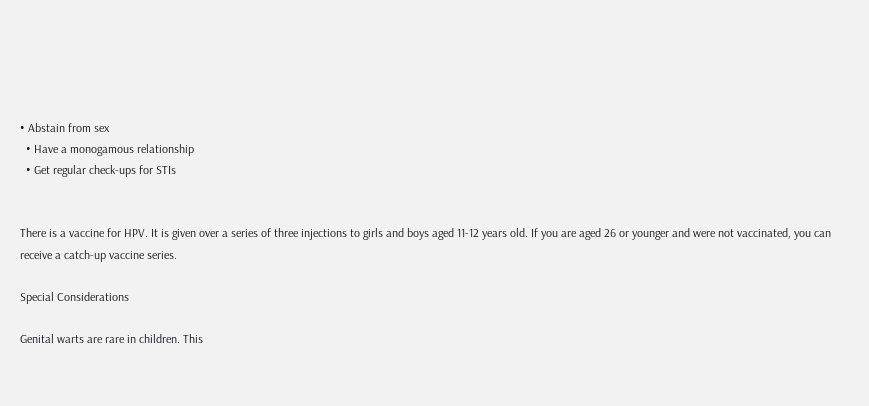• Abstain from sex
  • Have a monogamous relationship
  • Get regular check-ups for STIs


There is a vaccine for HPV. It is given over a series of three injections to girls and boys aged 11-12 years old. If you are aged 26 or younger and were not vaccinated, you can receive a catch-up vaccine series.

Special Considerations

Genital warts are rare in children. This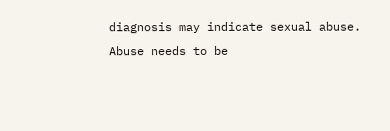diagnosis may indicate sexual abuse. Abuse needs to be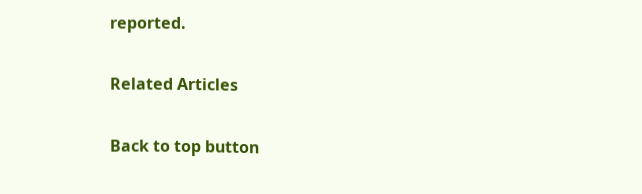reported.

Related Articles

Back to top button